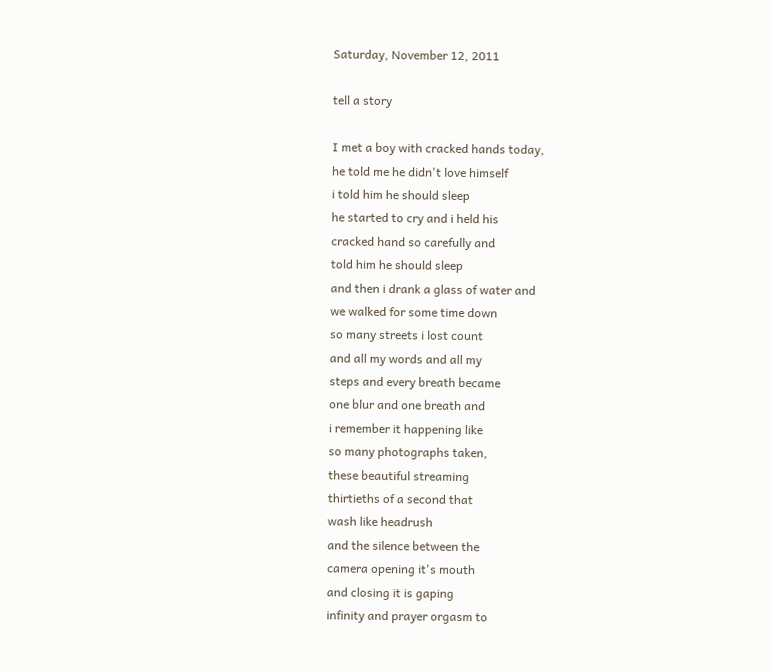Saturday, November 12, 2011

tell a story

I met a boy with cracked hands today,
he told me he didn't love himself
i told him he should sleep
he started to cry and i held his
cracked hand so carefully and
told him he should sleep
and then i drank a glass of water and
we walked for some time down
so many streets i lost count
and all my words and all my
steps and every breath became
one blur and one breath and
i remember it happening like
so many photographs taken,
these beautiful streaming
thirtieths of a second that
wash like headrush
and the silence between the
camera opening it's mouth
and closing it is gaping
infinity and prayer orgasm to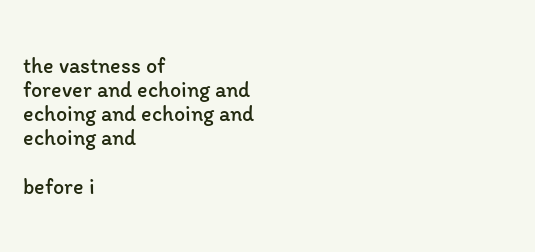the vastness of
forever and echoing and
echoing and echoing and
echoing and

before i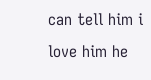can tell him i love him he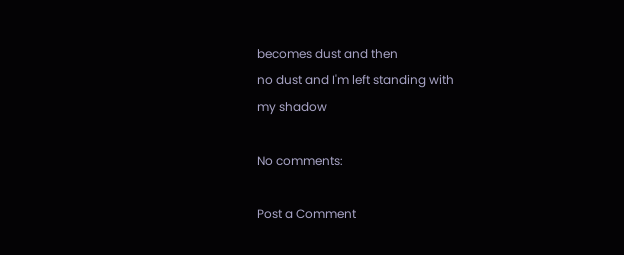becomes dust and then
no dust and I'm left standing with
my shadow

No comments:

Post a Comment